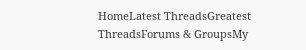HomeLatest ThreadsGreatest ThreadsForums & GroupsMy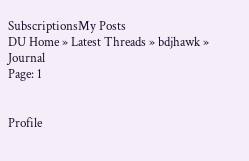SubscriptionsMy Posts
DU Home » Latest Threads » bdjhawk » Journal
Page: 1


Profile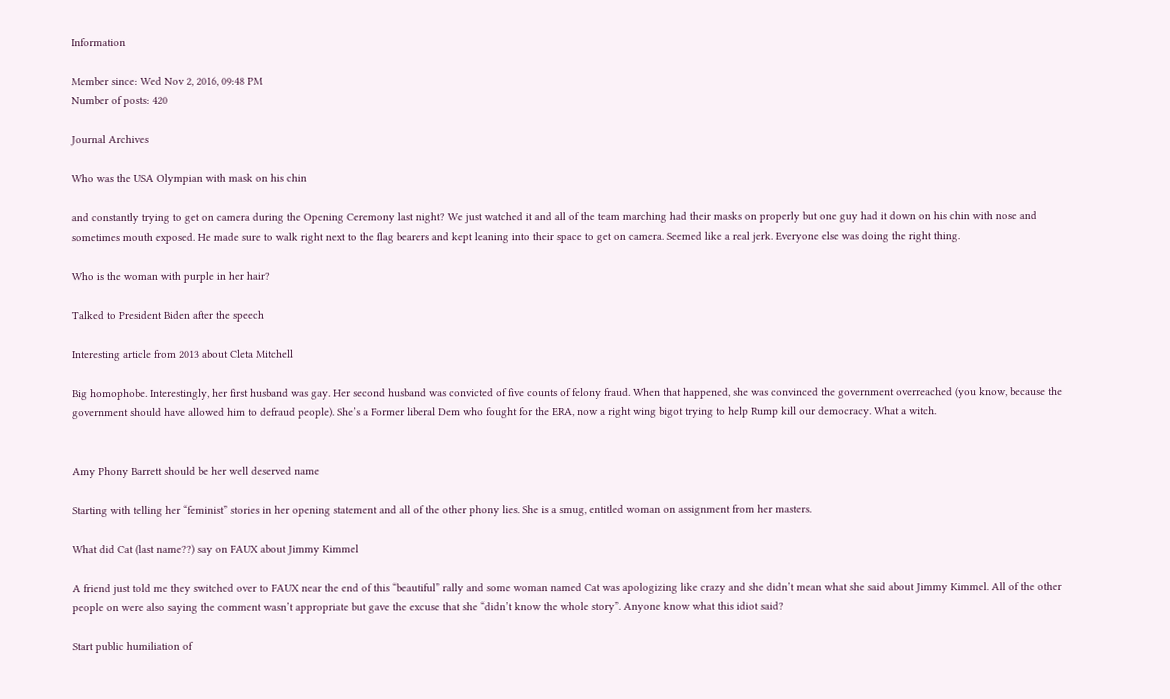Information

Member since: Wed Nov 2, 2016, 09:48 PM
Number of posts: 420

Journal Archives

Who was the USA Olympian with mask on his chin

and constantly trying to get on camera during the Opening Ceremony last night? We just watched it and all of the team marching had their masks on properly but one guy had it down on his chin with nose and sometimes mouth exposed. He made sure to walk right next to the flag bearers and kept leaning into their space to get on camera. Seemed like a real jerk. Everyone else was doing the right thing.

Who is the woman with purple in her hair?

Talked to President Biden after the speech

Interesting article from 2013 about Cleta Mitchell

Big homophobe. Interestingly, her first husband was gay. Her second husband was convicted of five counts of felony fraud. When that happened, she was convinced the government overreached (you know, because the government should have allowed him to defraud people). She’s a Former liberal Dem who fought for the ERA, now a right wing bigot trying to help Rump kill our democracy. What a witch.


Amy Phony Barrett should be her well deserved name

Starting with telling her “feminist” stories in her opening statement and all of the other phony lies. She is a smug, entitled woman on assignment from her masters.

What did Cat (last name??) say on FAUX about Jimmy Kimmel

A friend just told me they switched over to FAUX near the end of this “beautiful” rally and some woman named Cat was apologizing like crazy and she didn’t mean what she said about Jimmy Kimmel. All of the other people on were also saying the comment wasn’t appropriate but gave the excuse that she “didn’t know the whole story”. Anyone know what this idiot said?

Start public humiliation of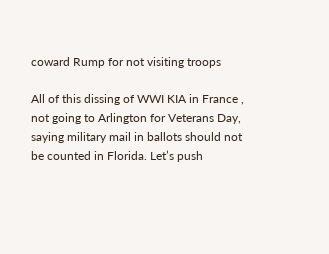coward Rump for not visiting troops

All of this dissing of WWI KIA in France , not going to Arlington for Veterans Day, saying military mail in ballots should not be counted in Florida. Let’s push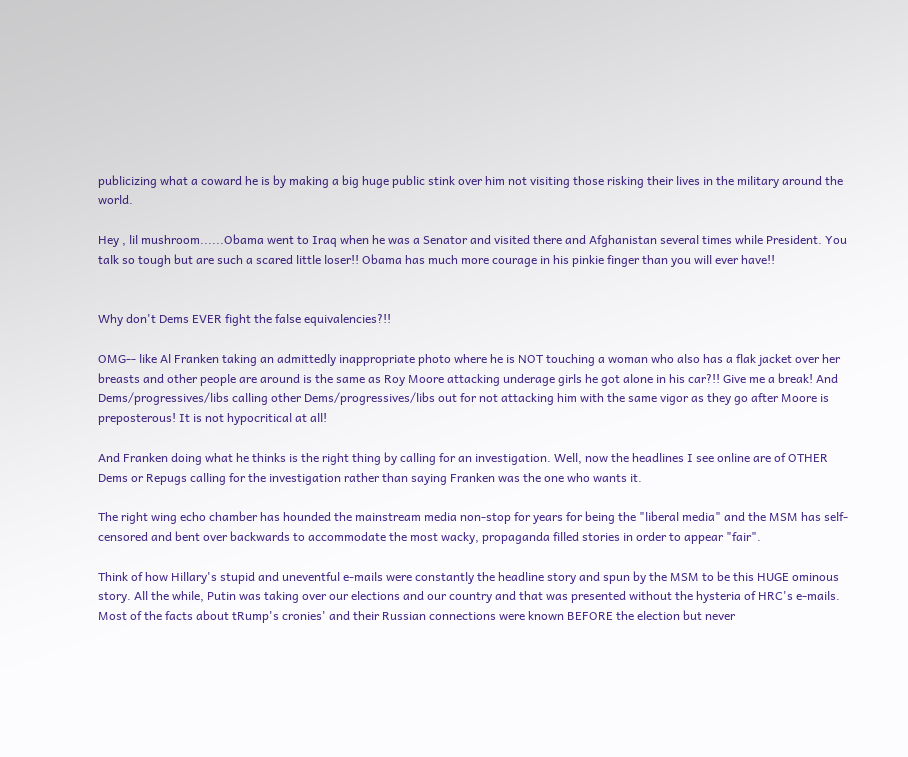publicizing what a coward he is by making a big huge public stink over him not visiting those risking their lives in the military around the world.

Hey , lil mushroom......Obama went to Iraq when he was a Senator and visited there and Afghanistan several times while President. You talk so tough but are such a scared little loser!! Obama has much more courage in his pinkie finger than you will ever have!!


Why don't Dems EVER fight the false equivalencies?!!

OMG-- like Al Franken taking an admittedly inappropriate photo where he is NOT touching a woman who also has a flak jacket over her breasts and other people are around is the same as Roy Moore attacking underage girls he got alone in his car?!! Give me a break! And Dems/progressives/libs calling other Dems/progressives/libs out for not attacking him with the same vigor as they go after Moore is preposterous! It is not hypocritical at all!

And Franken doing what he thinks is the right thing by calling for an investigation. Well, now the headlines I see online are of OTHER Dems or Repugs calling for the investigation rather than saying Franken was the one who wants it.

The right wing echo chamber has hounded the mainstream media non-stop for years for being the "liberal media" and the MSM has self-censored and bent over backwards to accommodate the most wacky, propaganda filled stories in order to appear "fair".

Think of how Hillary's stupid and uneventful e-mails were constantly the headline story and spun by the MSM to be this HUGE ominous story. All the while, Putin was taking over our elections and our country and that was presented without the hysteria of HRC's e-mails. Most of the facts about tRump's cronies' and their Russian connections were known BEFORE the election but never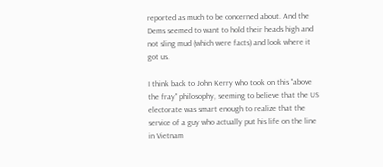reported as much to be concerned about. And the Dems seemed to want to hold their heads high and not sling mud (which were facts) and look where it got us.

I think back to John Kerry who took on this "above the fray" philosophy, seeming to believe that the US electorate was smart enough to realize that the service of a guy who actually put his life on the line in Vietnam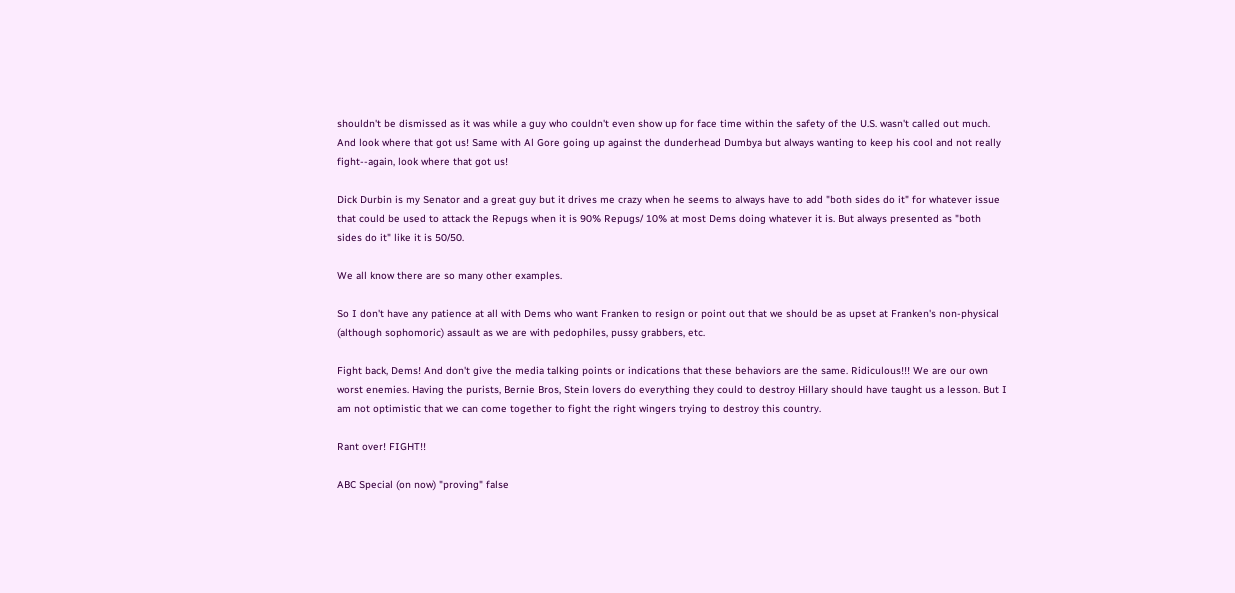shouldn't be dismissed as it was while a guy who couldn't even show up for face time within the safety of the U.S. wasn't called out much. And look where that got us! Same with Al Gore going up against the dunderhead Dumbya but always wanting to keep his cool and not really fight--again, look where that got us!

Dick Durbin is my Senator and a great guy but it drives me crazy when he seems to always have to add "both sides do it" for whatever issue that could be used to attack the Repugs when it is 90% Repugs/ 10% at most Dems doing whatever it is. But always presented as "both sides do it" like it is 50/50.

We all know there are so many other examples.

So I don't have any patience at all with Dems who want Franken to resign or point out that we should be as upset at Franken's non-physical (although sophomoric) assault as we are with pedophiles, pussy grabbers, etc.

Fight back, Dems! And don't give the media talking points or indications that these behaviors are the same. Ridiculous!!! We are our own worst enemies. Having the purists, Bernie Bros, Stein lovers do everything they could to destroy Hillary should have taught us a lesson. But I am not optimistic that we can come together to fight the right wingers trying to destroy this country.

Rant over! FIGHT!!

ABC Special (on now) "proving" false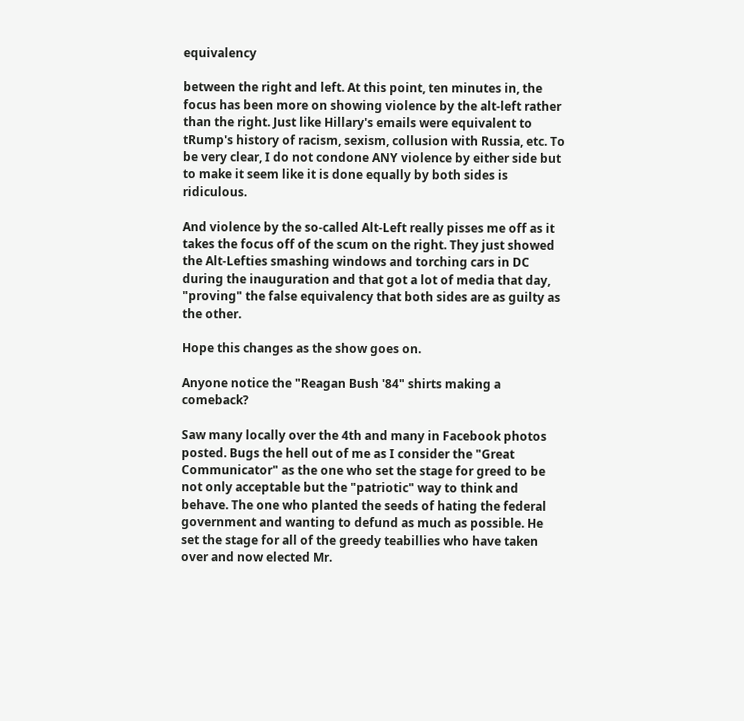equivalency

between the right and left. At this point, ten minutes in, the focus has been more on showing violence by the alt-left rather than the right. Just like Hillary's emails were equivalent to tRump's history of racism, sexism, collusion with Russia, etc. To be very clear, I do not condone ANY violence by either side but to make it seem like it is done equally by both sides is ridiculous.

And violence by the so-called Alt-Left really pisses me off as it takes the focus off of the scum on the right. They just showed the Alt-Lefties smashing windows and torching cars in DC during the inauguration and that got a lot of media that day, "proving" the false equivalency that both sides are as guilty as the other.

Hope this changes as the show goes on.

Anyone notice the "Reagan Bush '84" shirts making a comeback?

Saw many locally over the 4th and many in Facebook photos posted. Bugs the hell out of me as I consider the "Great Communicator" as the one who set the stage for greed to be not only acceptable but the "patriotic" way to think and behave. The one who planted the seeds of hating the federal government and wanting to defund as much as possible. He set the stage for all of the greedy teabillies who have taken over and now elected Mr.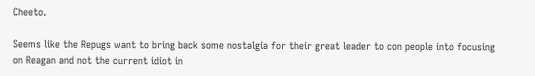Cheeto.

Seems like the Repugs want to bring back some nostalgia for their great leader to con people into focusing on Reagan and not the current idiot in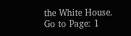the White House.
Go to Page: 1